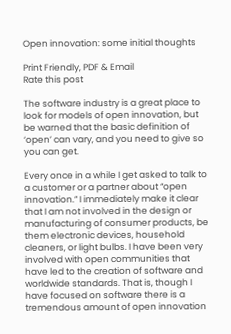Open innovation: some initial thoughts

Print Friendly, PDF & Email
Rate this post

The software industry is a great place to look for models of open innovation, but be warned that the basic definition of ‘open’ can vary, and you need to give so you can get.

Every once in a while I get asked to talk to a customer or a partner about “open innovation.” I immediately make it clear that I am not involved in the design or manufacturing of consumer products, be them electronic devices, household cleaners, or light bulbs. I have been very involved with open communities that have led to the creation of software and worldwide standards. That is, though I have focused on software there is a tremendous amount of open innovation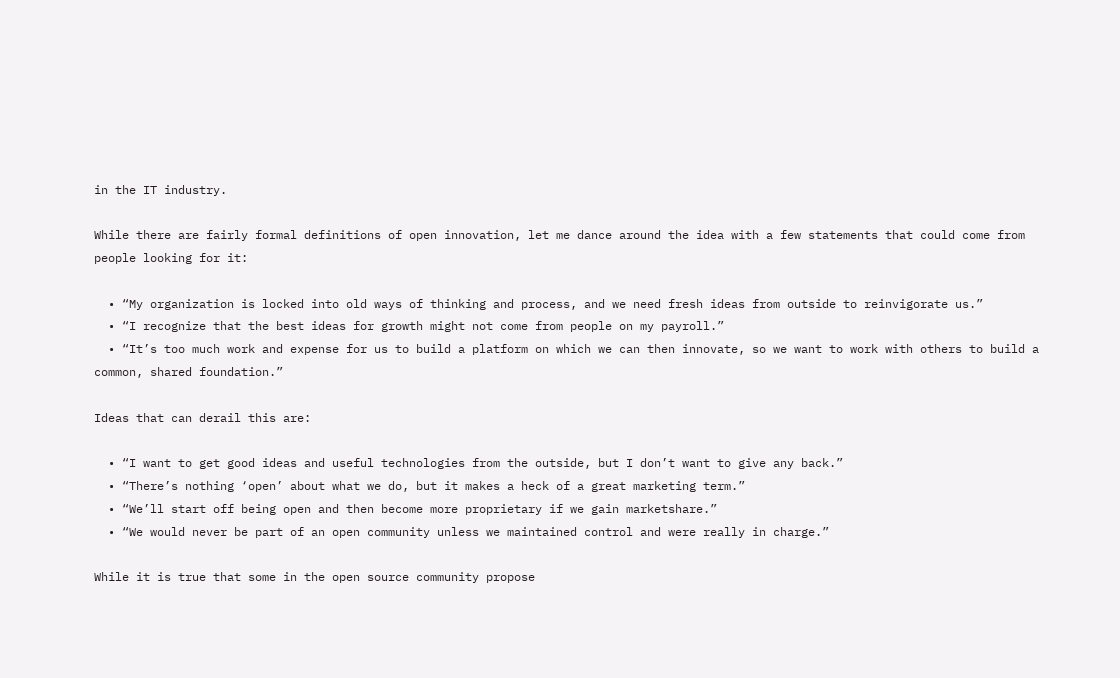in the IT industry.

While there are fairly formal definitions of open innovation, let me dance around the idea with a few statements that could come from people looking for it:

  • “My organization is locked into old ways of thinking and process, and we need fresh ideas from outside to reinvigorate us.”
  • “I recognize that the best ideas for growth might not come from people on my payroll.”
  • “It’s too much work and expense for us to build a platform on which we can then innovate, so we want to work with others to build a common, shared foundation.”

Ideas that can derail this are:

  • “I want to get good ideas and useful technologies from the outside, but I don’t want to give any back.”
  • “There’s nothing ‘open’ about what we do, but it makes a heck of a great marketing term.”
  • “We’ll start off being open and then become more proprietary if we gain marketshare.”
  • “We would never be part of an open community unless we maintained control and were really in charge.”

While it is true that some in the open source community propose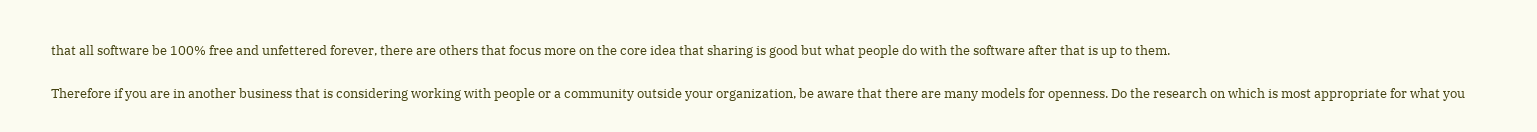that all software be 100% free and unfettered forever, there are others that focus more on the core idea that sharing is good but what people do with the software after that is up to them.

Therefore if you are in another business that is considering working with people or a community outside your organization, be aware that there are many models for openness. Do the research on which is most appropriate for what you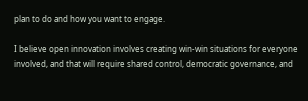plan to do and how you want to engage.

I believe open innovation involves creating win-win situations for everyone involved, and that will require shared control, democratic governance, and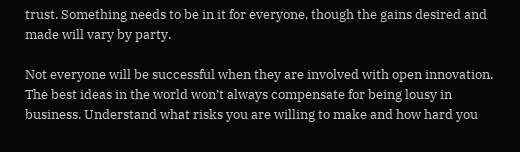trust. Something needs to be in it for everyone, though the gains desired and made will vary by party.

Not everyone will be successful when they are involved with open innovation. The best ideas in the world won’t always compensate for being lousy in business. Understand what risks you are willing to make and how hard you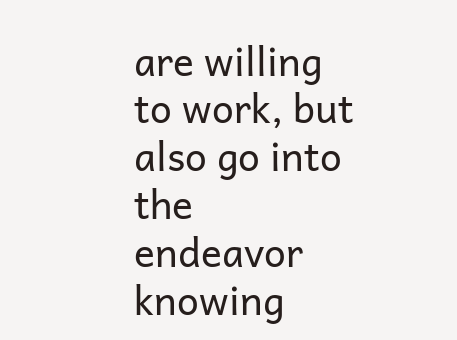are willing to work, but also go into the endeavor knowing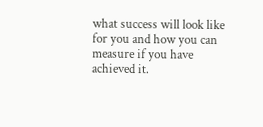what success will look like for you and how you can measure if you have achieved it.